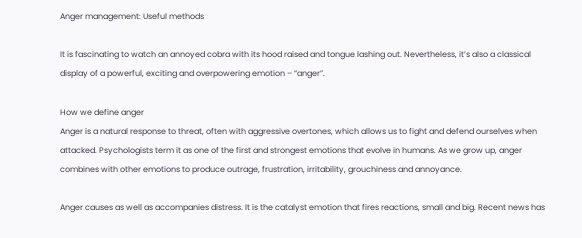Anger management: Useful methods

It is fascinating to watch an annoyed cobra with its hood raised and tongue lashing out. Nevertheless, it’s also a classical display of a powerful, exciting and overpowering emotion – “anger”.

How we define anger
Anger is a natural response to threat, often with aggressive overtones, which allows us to fight and defend ourselves when attacked. Psychologists term it as one of the first and strongest emotions that evolve in humans. As we grow up, anger combines with other emotions to produce outrage, frustration, irritability, grouchiness and annoyance.

Anger causes as well as accompanies distress. It is the catalyst emotion that fires reactions, small and big. Recent news has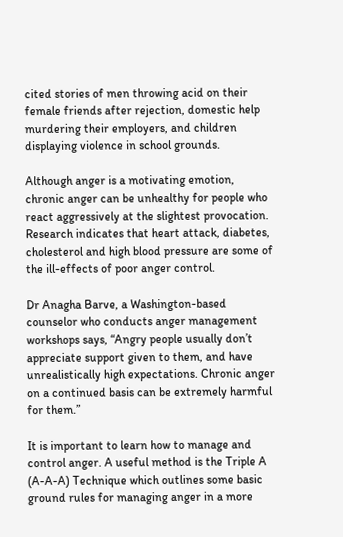cited stories of men throwing acid on their female friends after rejection, domestic help murdering their employers, and children displaying violence in school grounds.

Although anger is a motivating emotion, chronic anger can be unhealthy for people who react aggressively at the slightest provocation. Research indicates that heart attack, diabetes, cholesterol and high blood pressure are some of the ill-effects of poor anger control.

Dr Anagha Barve, a Washington-based counselor who conducts anger management workshops says, “Angry people usually don’t appreciate support given to them, and have unrealistically high expectations. Chronic anger on a continued basis can be extremely harmful for them.”

It is important to learn how to manage and control anger. A useful method is the Triple A (A-A-A) Technique which outlines some basic ground rules for managing anger in a more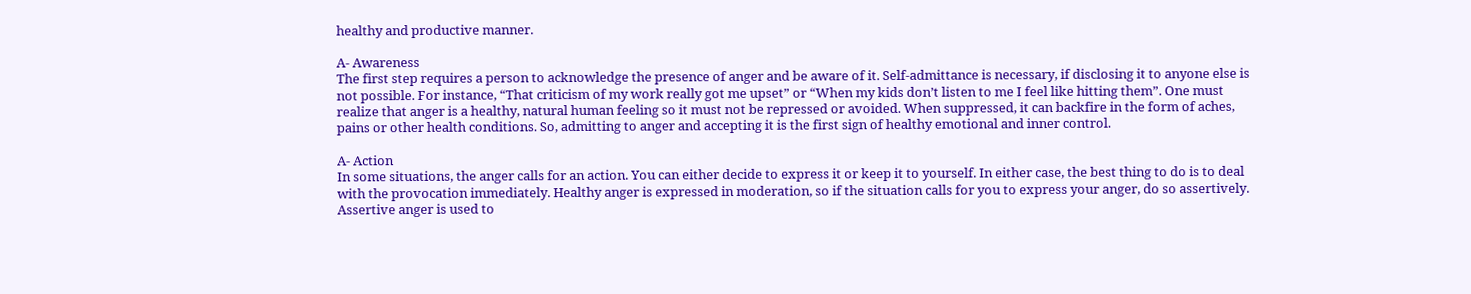healthy and productive manner.

A- Awareness
The first step requires a person to acknowledge the presence of anger and be aware of it. Self-admittance is necessary, if disclosing it to anyone else is not possible. For instance, “That criticism of my work really got me upset” or “When my kids don’t listen to me I feel like hitting them”. One must realize that anger is a healthy, natural human feeling so it must not be repressed or avoided. When suppressed, it can backfire in the form of aches, pains or other health conditions. So, admitting to anger and accepting it is the first sign of healthy emotional and inner control.

A- Action
In some situations, the anger calls for an action. You can either decide to express it or keep it to yourself. In either case, the best thing to do is to deal with the provocation immediately. Healthy anger is expressed in moderation, so if the situation calls for you to express your anger, do so assertively. Assertive anger is used to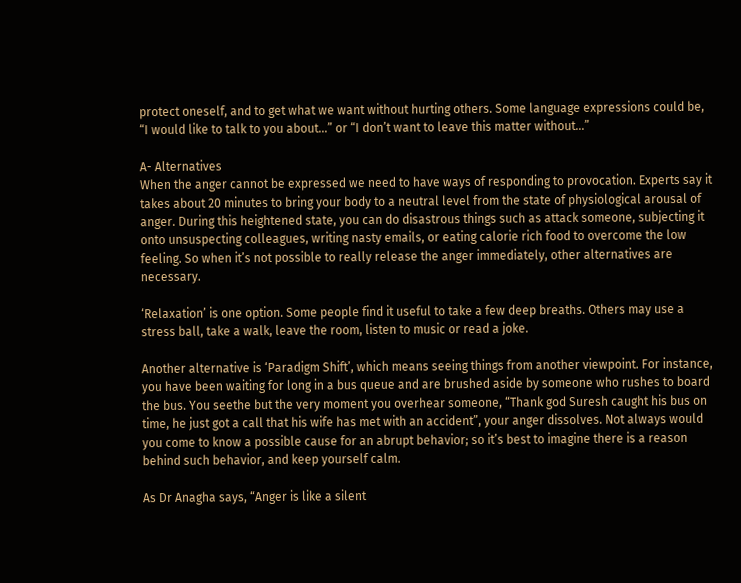protect oneself, and to get what we want without hurting others. Some language expressions could be, “I would like to talk to you about…” or “I don’t want to leave this matter without…”

A- Alternatives
When the anger cannot be expressed we need to have ways of responding to provocation. Experts say it takes about 20 minutes to bring your body to a neutral level from the state of physiological arousal of anger. During this heightened state, you can do disastrous things such as attack someone, subjecting it onto unsuspecting colleagues, writing nasty emails, or eating calorie rich food to overcome the low feeling. So when it’s not possible to really release the anger immediately, other alternatives are necessary.

‘Relaxation’ is one option. Some people find it useful to take a few deep breaths. Others may use a stress ball, take a walk, leave the room, listen to music or read a joke.

Another alternative is ‘Paradigm Shift’, which means seeing things from another viewpoint. For instance, you have been waiting for long in a bus queue and are brushed aside by someone who rushes to board the bus. You seethe but the very moment you overhear someone, “Thank god Suresh caught his bus on time, he just got a call that his wife has met with an accident”, your anger dissolves. Not always would you come to know a possible cause for an abrupt behavior; so it’s best to imagine there is a reason behind such behavior, and keep yourself calm.

As Dr Anagha says, “Anger is like a silent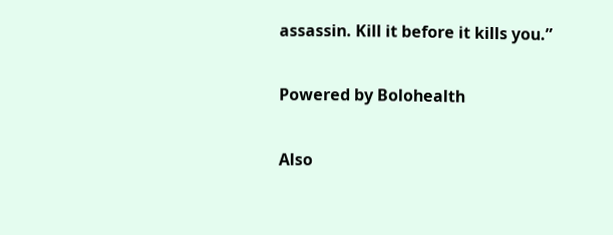assassin. Kill it before it kills you.”

Powered by Bolohealth

Also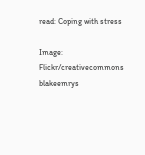read: Coping with stress

Image: Flickr/creativecommons blakeemrys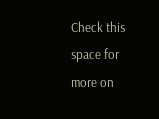Check this space for more on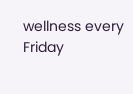wellness every Friday